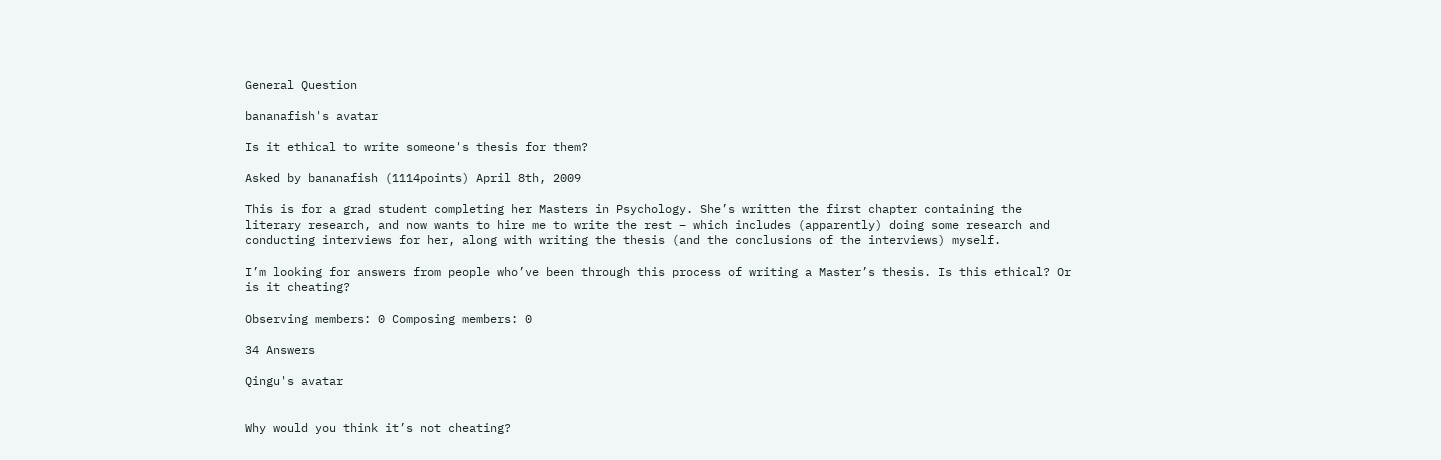General Question

bananafish's avatar

Is it ethical to write someone's thesis for them?

Asked by bananafish (1114points) April 8th, 2009

This is for a grad student completing her Masters in Psychology. She’s written the first chapter containing the literary research, and now wants to hire me to write the rest – which includes (apparently) doing some research and conducting interviews for her, along with writing the thesis (and the conclusions of the interviews) myself.

I’m looking for answers from people who’ve been through this process of writing a Master’s thesis. Is this ethical? Or is it cheating?

Observing members: 0 Composing members: 0

34 Answers

Qingu's avatar


Why would you think it’s not cheating?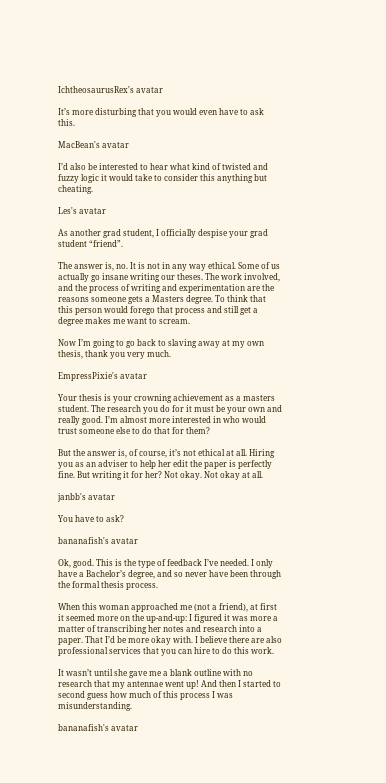IchtheosaurusRex's avatar

It’s more disturbing that you would even have to ask this.

MacBean's avatar

I’d also be interested to hear what kind of twisted and fuzzy logic it would take to consider this anything but cheating.

Les's avatar

As another grad student, I officially despise your grad student “friend”.

The answer is, no. It is not in any way ethical. Some of us actually go insane writing our theses. The work involved, and the process of writing and experimentation are the reasons someone gets a Masters degree. To think that this person would forego that process and still get a degree makes me want to scream.

Now I’m going to go back to slaving away at my own thesis, thank you very much.

EmpressPixie's avatar

Your thesis is your crowning achievement as a masters student. The research you do for it must be your own and really good. I’m almost more interested in who would trust someone else to do that for them?

But the answer is, of course, it’s not ethical at all. Hiring you as an adviser to help her edit the paper is perfectly fine. But writing it for her? Not okay. Not okay at all.

janbb's avatar

You have to ask?

bananafish's avatar

Ok, good. This is the type of feedback I’ve needed. I only have a Bachelor’s degree, and so never have been through the formal thesis process.

When this woman approached me (not a friend), at first it seemed more on the up-and-up: I figured it was more a matter of transcribing her notes and research into a paper. That I’d be more okay with. I believe there are also professional services that you can hire to do this work.

It wasn’t until she gave me a blank outline with no research that my antennae went up! And then I started to second guess how much of this process I was misunderstanding.

bananafish's avatar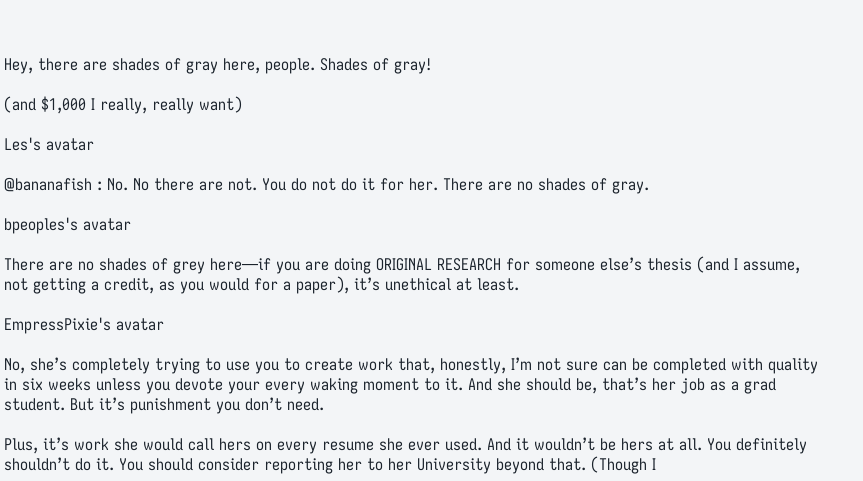Hey, there are shades of gray here, people. Shades of gray!

(and $1,000 I really, really want)

Les's avatar

@bananafish : No. No there are not. You do not do it for her. There are no shades of gray.

bpeoples's avatar

There are no shades of grey here—if you are doing ORIGINAL RESEARCH for someone else’s thesis (and I assume, not getting a credit, as you would for a paper), it’s unethical at least.

EmpressPixie's avatar

No, she’s completely trying to use you to create work that, honestly, I’m not sure can be completed with quality in six weeks unless you devote your every waking moment to it. And she should be, that’s her job as a grad student. But it’s punishment you don’t need.

Plus, it’s work she would call hers on every resume she ever used. And it wouldn’t be hers at all. You definitely shouldn’t do it. You should consider reporting her to her University beyond that. (Though I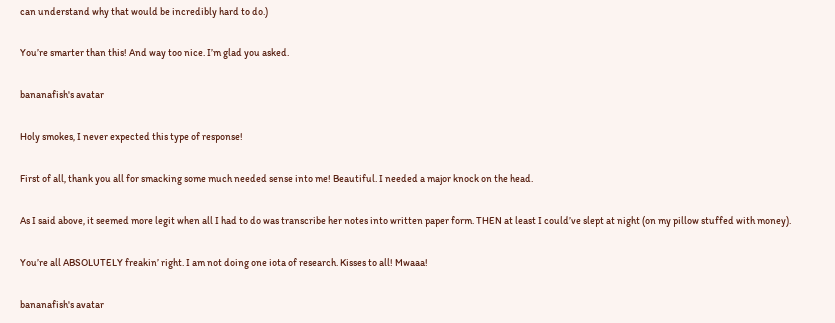can understand why that would be incredibly hard to do.)

You’re smarter than this! And way too nice. I’m glad you asked.

bananafish's avatar

Holy smokes, I never expected this type of response!

First of all, thank you all for smacking some much needed sense into me! Beautiful. I needed a major knock on the head.

As I said above, it seemed more legit when all I had to do was transcribe her notes into written paper form. THEN at least I could’ve slept at night (on my pillow stuffed with money).

You’re all ABSOLUTELY freakin’ right. I am not doing one iota of research. Kisses to all! Mwaaa!

bananafish's avatar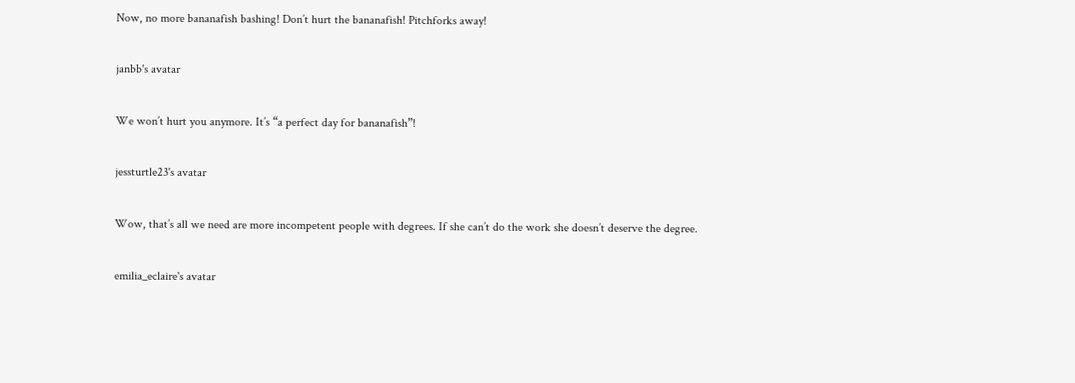Now, no more bananafish bashing! Don’t hurt the bananafish! Pitchforks away!

janbb's avatar

We won’t hurt you anymore. It’s “a perfect day for bananafish”!

jessturtle23's avatar

Wow, that’s all we need are more incompetent people with degrees. If she can’t do the work she doesn’t deserve the degree.

emilia_eclaire's avatar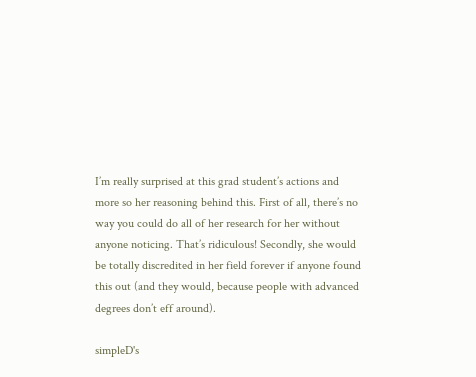I’m really surprised at this grad student’s actions and more so her reasoning behind this. First of all, there’s no way you could do all of her research for her without anyone noticing. That’s ridiculous! Secondly, she would be totally discredited in her field forever if anyone found this out (and they would, because people with advanced degrees don’t eff around).

simpleD's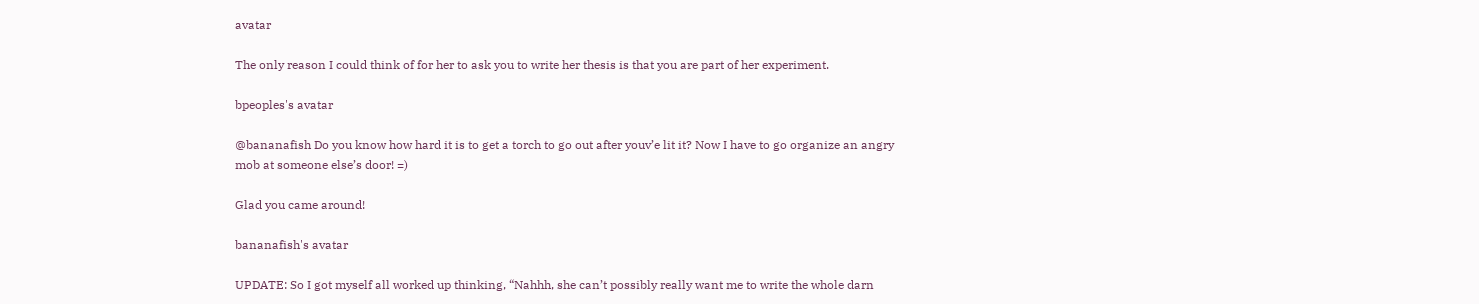avatar

The only reason I could think of for her to ask you to write her thesis is that you are part of her experiment.

bpeoples's avatar

@bananafish Do you know how hard it is to get a torch to go out after youv’e lit it? Now I have to go organize an angry mob at someone else’s door! =)

Glad you came around!

bananafish's avatar

UPDATE: So I got myself all worked up thinking, “Nahhh, she can’t possibly really want me to write the whole darn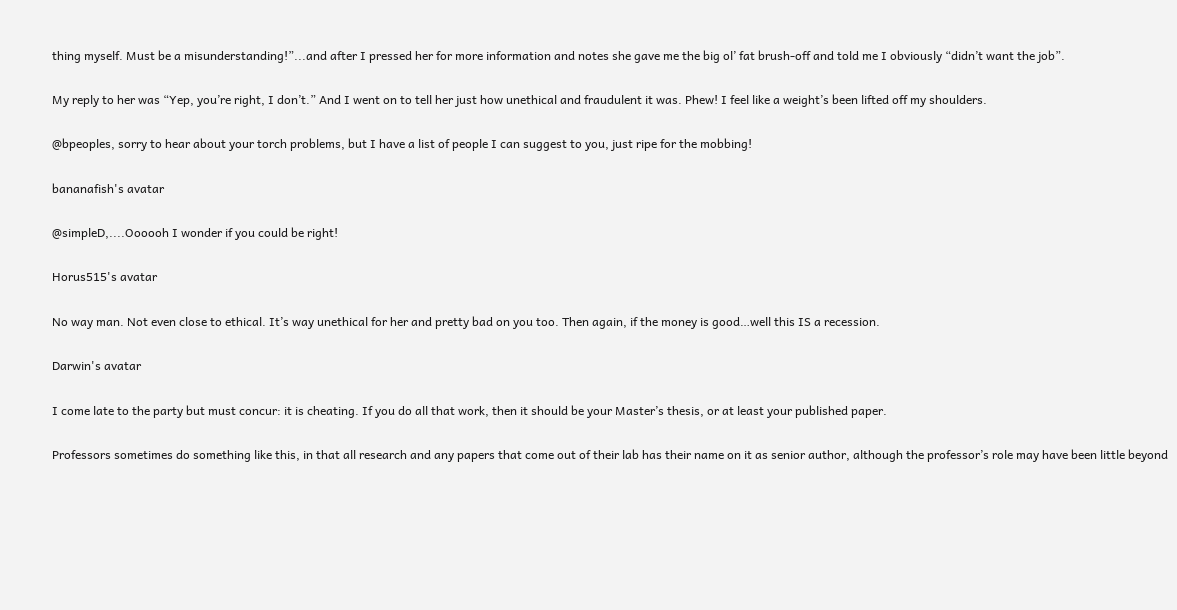thing myself. Must be a misunderstanding!”...and after I pressed her for more information and notes she gave me the big ol’ fat brush-off and told me I obviously “didn’t want the job”.

My reply to her was “Yep, you’re right, I don’t.” And I went on to tell her just how unethical and fraudulent it was. Phew! I feel like a weight’s been lifted off my shoulders.

@bpeoples, sorry to hear about your torch problems, but I have a list of people I can suggest to you, just ripe for the mobbing!

bananafish's avatar

@simpleD,....Oooooh I wonder if you could be right!

Horus515's avatar

No way man. Not even close to ethical. It’s way unethical for her and pretty bad on you too. Then again, if the money is good…well this IS a recession.

Darwin's avatar

I come late to the party but must concur: it is cheating. If you do all that work, then it should be your Master’s thesis, or at least your published paper.

Professors sometimes do something like this, in that all research and any papers that come out of their lab has their name on it as senior author, although the professor’s role may have been little beyond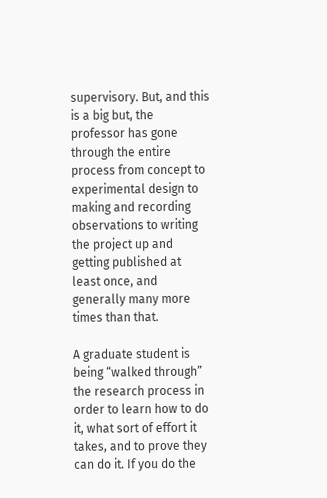supervisory. But, and this is a big but, the professor has gone through the entire process from concept to experimental design to making and recording observations to writing the project up and getting published at least once, and generally many more times than that.

A graduate student is being “walked through” the research process in order to learn how to do it, what sort of effort it takes, and to prove they can do it. If you do the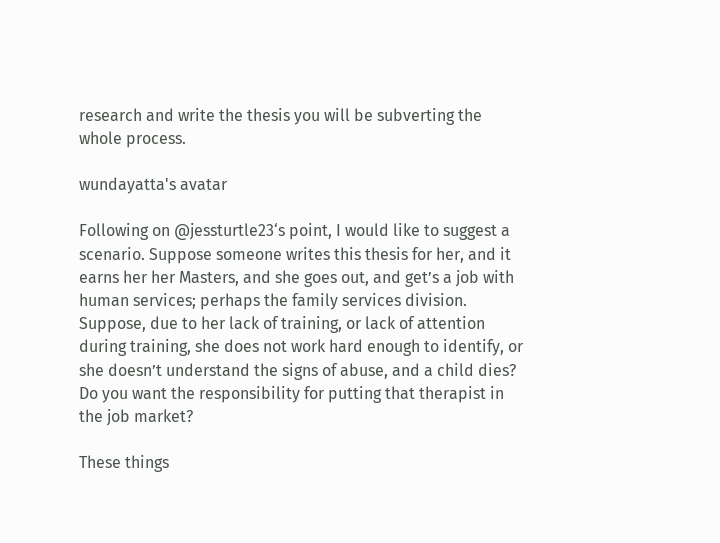research and write the thesis you will be subverting the whole process.

wundayatta's avatar

Following on @jessturtle23‘s point, I would like to suggest a scenario. Suppose someone writes this thesis for her, and it earns her her Masters, and she goes out, and get’s a job with human services; perhaps the family services division. Suppose, due to her lack of training, or lack of attention during training, she does not work hard enough to identify, or she doesn’t understand the signs of abuse, and a child dies? Do you want the responsibility for putting that therapist in the job market?

These things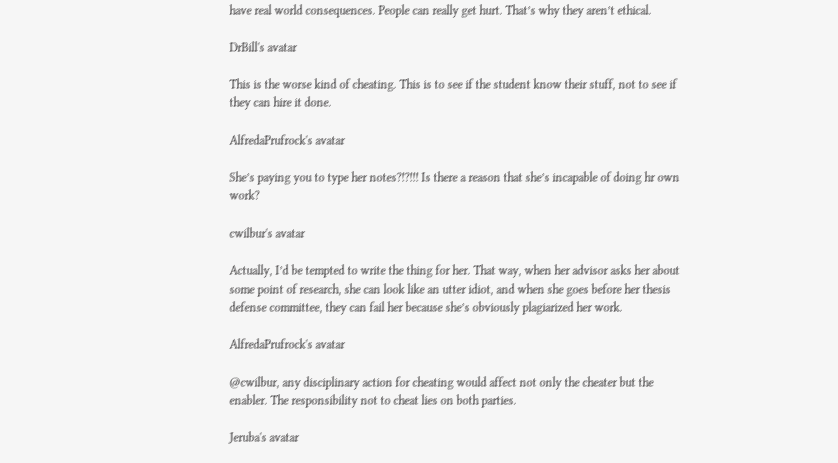have real world consequences. People can really get hurt. That’s why they aren’t ethical.

DrBill's avatar

This is the worse kind of cheating. This is to see if the student know their stuff, not to see if they can hire it done.

AlfredaPrufrock's avatar

She’s paying you to type her notes?!?!!! Is there a reason that she’s incapable of doing hr own work?

cwilbur's avatar

Actually, I’d be tempted to write the thing for her. That way, when her advisor asks her about some point of research, she can look like an utter idiot, and when she goes before her thesis defense committee, they can fail her because she’s obviously plagiarized her work.

AlfredaPrufrock's avatar

@cwilbur, any disciplinary action for cheating would affect not only the cheater but the enabler. The responsibility not to cheat lies on both parties.

Jeruba's avatar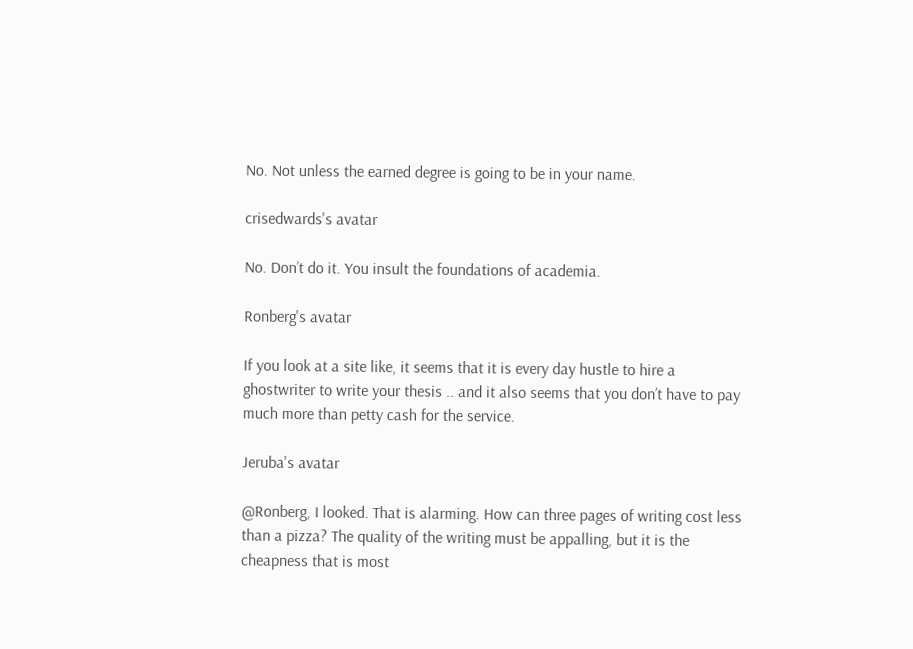No. Not unless the earned degree is going to be in your name.

crisedwards's avatar

No. Don’t do it. You insult the foundations of academia.

Ronberg's avatar

If you look at a site like, it seems that it is every day hustle to hire a ghostwriter to write your thesis .. and it also seems that you don’t have to pay much more than petty cash for the service.

Jeruba's avatar

@Ronberg, I looked. That is alarming. How can three pages of writing cost less than a pizza? The quality of the writing must be appalling, but it is the cheapness that is most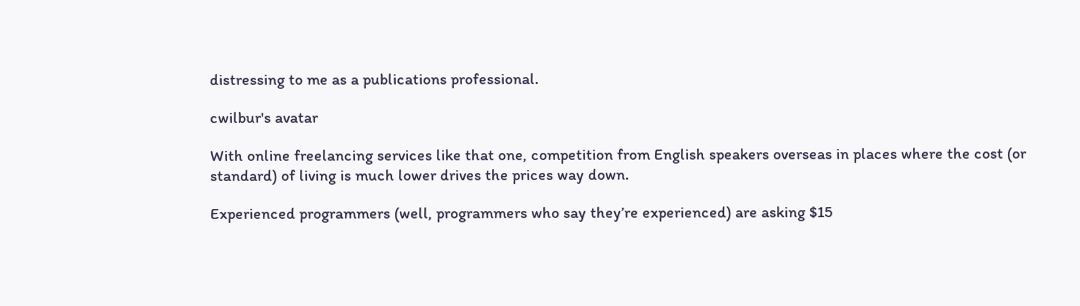distressing to me as a publications professional.

cwilbur's avatar

With online freelancing services like that one, competition from English speakers overseas in places where the cost (or standard) of living is much lower drives the prices way down.

Experienced programmers (well, programmers who say they’re experienced) are asking $15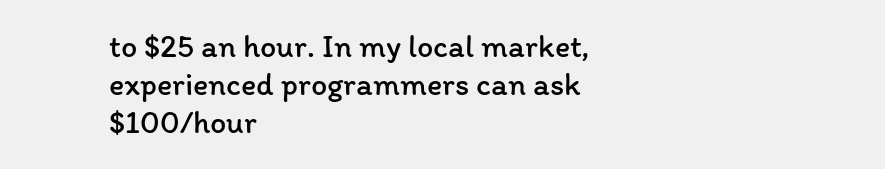to $25 an hour. In my local market, experienced programmers can ask $100/hour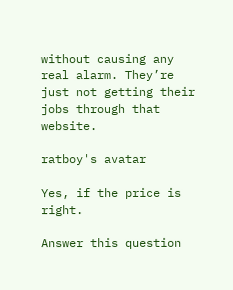without causing any real alarm. They’re just not getting their jobs through that website.

ratboy's avatar

Yes, if the price is right.

Answer this question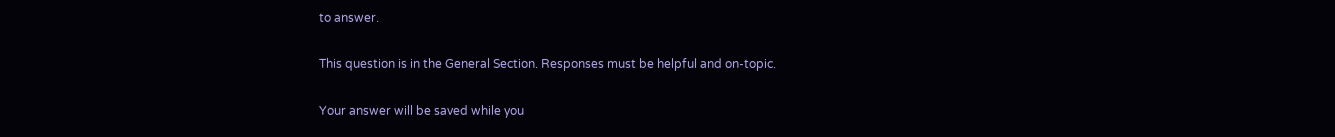to answer.

This question is in the General Section. Responses must be helpful and on-topic.

Your answer will be saved while you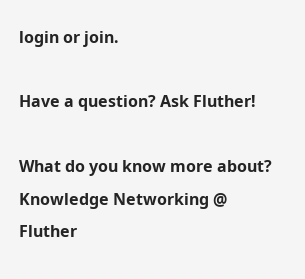login or join.

Have a question? Ask Fluther!

What do you know more about?
Knowledge Networking @ Fluther